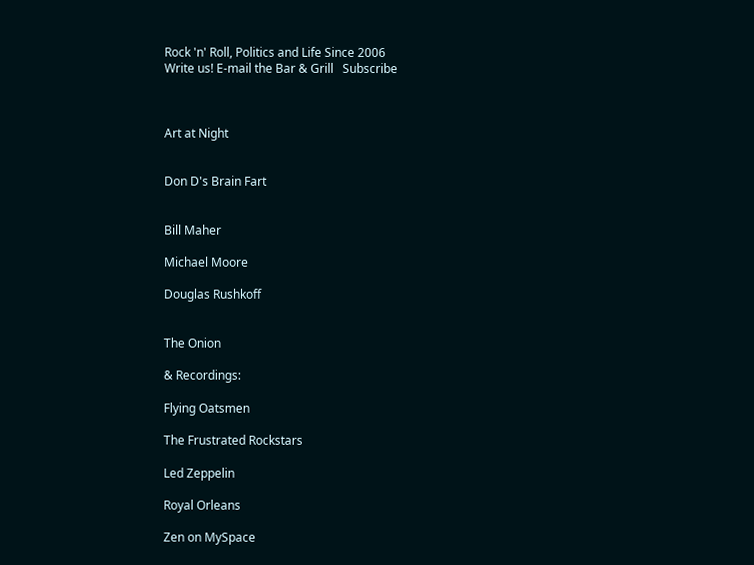Rock 'n' Roll, Politics and Life Since 2006
Write us! E-mail the Bar & Grill   Subscribe



Art at Night


Don D's Brain Fart


Bill Maher

Michael Moore

Douglas Rushkoff


The Onion

& Recordings:

Flying Oatsmen

The Frustrated Rockstars

Led Zeppelin

Royal Orleans

Zen on MySpace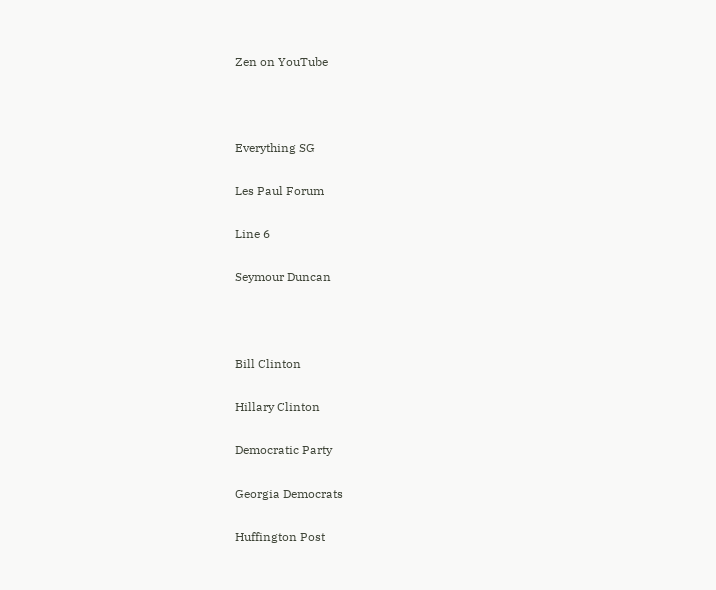Zen on YouTube



Everything SG

Les Paul Forum

Line 6

Seymour Duncan



Bill Clinton

Hillary Clinton

Democratic Party

Georgia Democrats

Huffington Post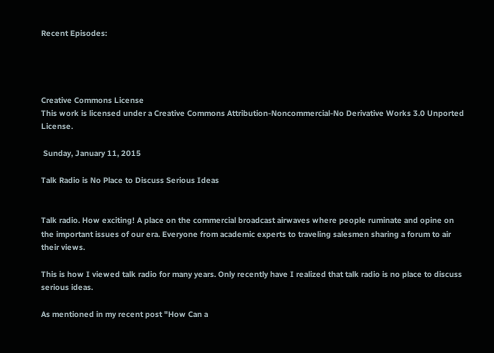Recent Episodes:




Creative Commons License
This work is licensed under a Creative Commons Attribution-Noncommercial-No Derivative Works 3.0 Unported License.

 Sunday, January 11, 2015

Talk Radio is No Place to Discuss Serious Ideas


Talk radio. How exciting! A place on the commercial broadcast airwaves where people ruminate and opine on the important issues of our era. Everyone from academic experts to traveling salesmen sharing a forum to air their views.

This is how I viewed talk radio for many years. Only recently have I realized that talk radio is no place to discuss serious ideas.

As mentioned in my recent post "How Can a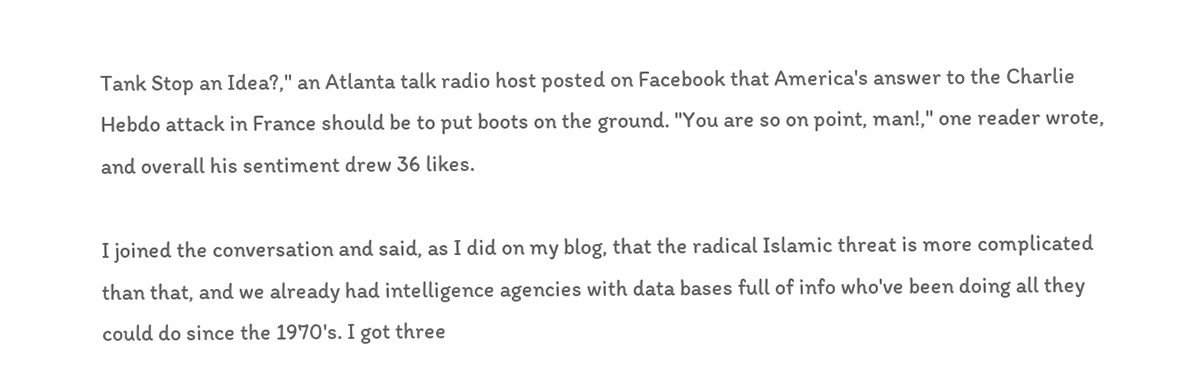Tank Stop an Idea?," an Atlanta talk radio host posted on Facebook that America's answer to the Charlie Hebdo attack in France should be to put boots on the ground. "You are so on point, man!," one reader wrote, and overall his sentiment drew 36 likes.

I joined the conversation and said, as I did on my blog, that the radical Islamic threat is more complicated than that, and we already had intelligence agencies with data bases full of info who've been doing all they could do since the 1970's. I got three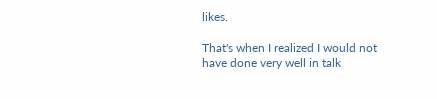likes.

That's when I realized I would not have done very well in talk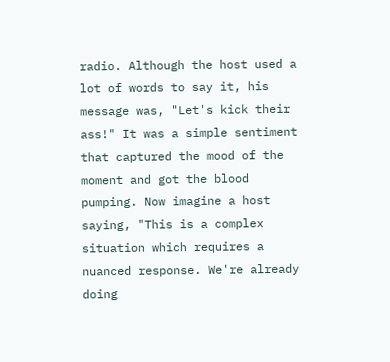radio. Although the host used a lot of words to say it, his message was, "Let's kick their ass!" It was a simple sentiment that captured the mood of the moment and got the blood pumping. Now imagine a host saying, "This is a complex situation which requires a nuanced response. We're already doing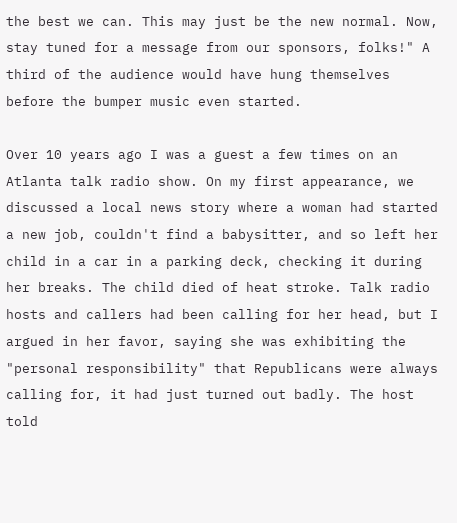the best we can. This may just be the new normal. Now, stay tuned for a message from our sponsors, folks!" A third of the audience would have hung themselves before the bumper music even started.

Over 10 years ago I was a guest a few times on an Atlanta talk radio show. On my first appearance, we discussed a local news story where a woman had started a new job, couldn't find a babysitter, and so left her child in a car in a parking deck, checking it during her breaks. The child died of heat stroke. Talk radio hosts and callers had been calling for her head, but I argued in her favor, saying she was exhibiting the "personal responsibility" that Republicans were always calling for, it had just turned out badly. The host told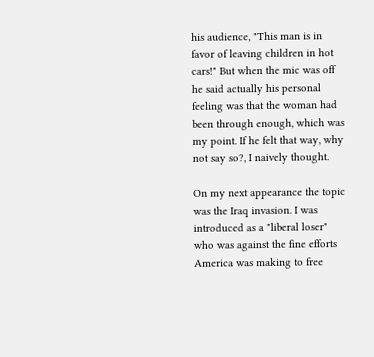his audience, "This man is in favor of leaving children in hot cars!" But when the mic was off he said actually his personal feeling was that the woman had been through enough, which was my point. If he felt that way, why not say so?, I naively thought.

On my next appearance the topic was the Iraq invasion. I was introduced as a "liberal loser" who was against the fine efforts America was making to free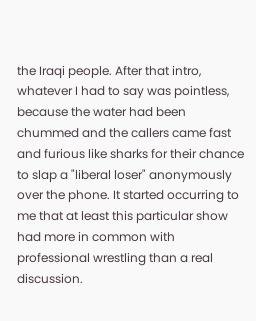the Iraqi people. After that intro, whatever I had to say was pointless, because the water had been chummed and the callers came fast and furious like sharks for their chance to slap a "liberal loser" anonymously over the phone. It started occurring to me that at least this particular show had more in common with professional wrestling than a real discussion.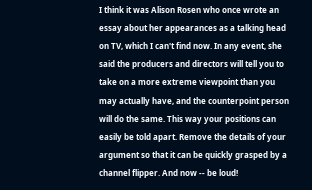I think it was Alison Rosen who once wrote an essay about her appearances as a talking head on TV, which I can't find now. In any event, she said the producers and directors will tell you to take on a more extreme viewpoint than you may actually have, and the counterpoint person will do the same. This way your positions can easily be told apart. Remove the details of your argument so that it can be quickly grasped by a channel flipper. And now -- be loud!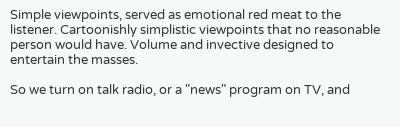Simple viewpoints, served as emotional red meat to the listener. Cartoonishly simplistic viewpoints that no reasonable person would have. Volume and invective designed to entertain the masses.

So we turn on talk radio, or a "news" program on TV, and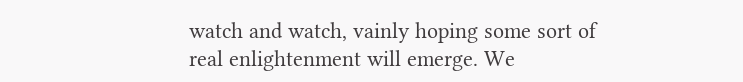watch and watch, vainly hoping some sort of real enlightenment will emerge. We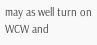may as well turn on WCW and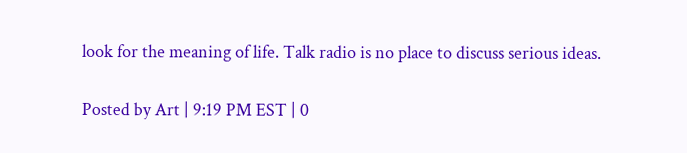look for the meaning of life. Talk radio is no place to discuss serious ideas.

Posted by Art | 9:19 PM EST | 0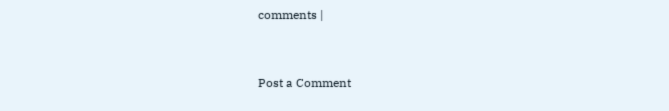comments |


Post a Comment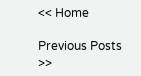<< Home

Previous Posts >>